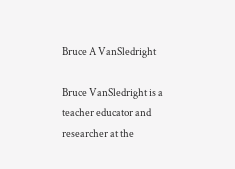Bruce A VanSledright

Bruce VanSledright is a teacher educator and researcher at the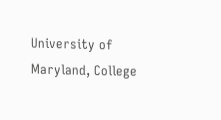University of Maryland, College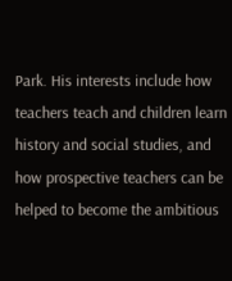Park. His interests include how teachers teach and children learn history and social studies, and how prospective teachers can be helped to become the ambitious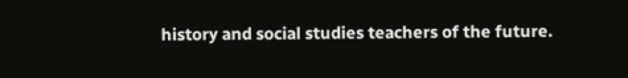history and social studies teachers of the future.